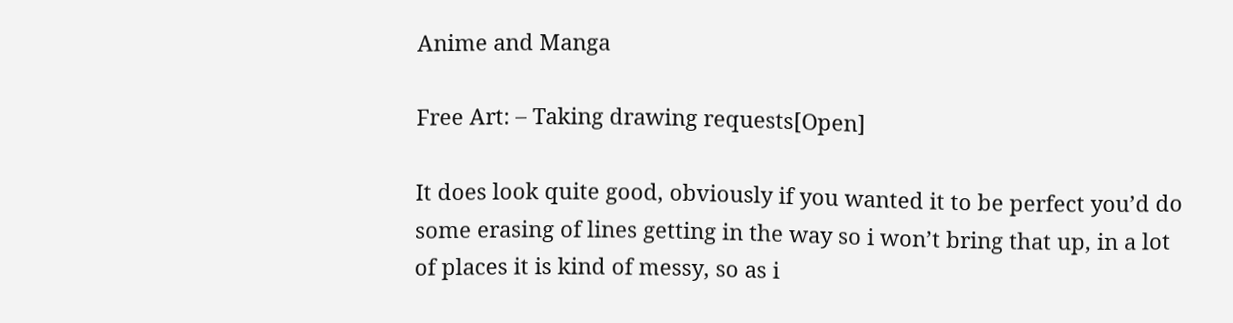Anime and Manga

Free Art: – Taking drawing requests[Open]

It does look quite good, obviously if you wanted it to be perfect you’d do some erasing of lines getting in the way so i won’t bring that up, in a lot of places it is kind of messy, so as i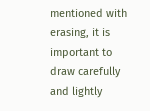mentioned with erasing, it is important to draw carefully and lightly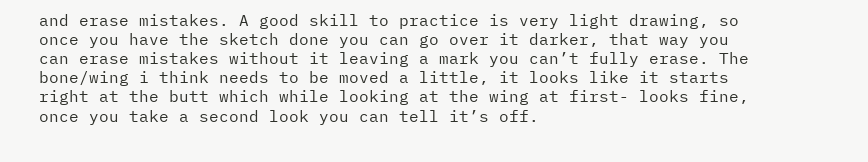and erase mistakes. A good skill to practice is very light drawing, so once you have the sketch done you can go over it darker, that way you can erase mistakes without it leaving a mark you can’t fully erase. The bone/wing i think needs to be moved a little, it looks like it starts right at the butt which while looking at the wing at first- looks fine, once you take a second look you can tell it’s off.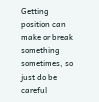Getting position can make or break something sometimes, so just do be careful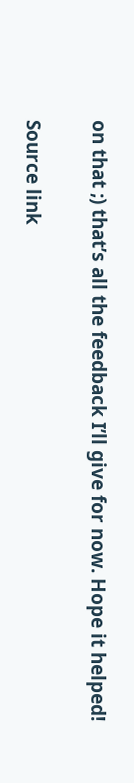on that ;) that’s all the feedback I’ll give for now. Hope it helped!

Source link